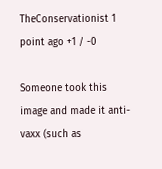TheConservationist 1 point ago +1 / -0

Someone took this image and made it anti-vaxx (such as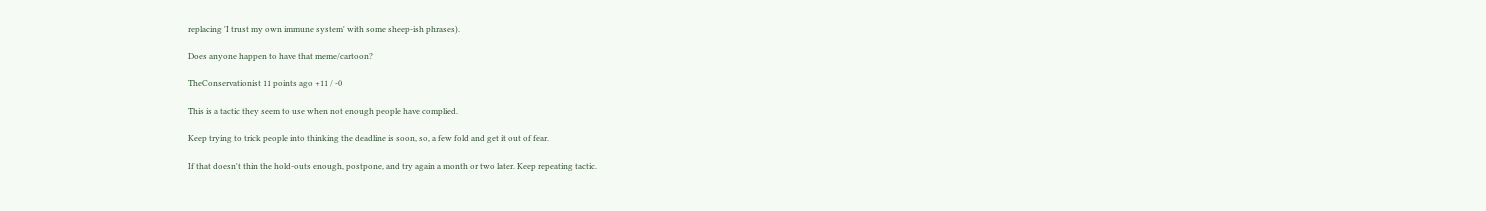replacing 'I trust my own immune system' with some sheep-ish phrases).

Does anyone happen to have that meme/cartoon?

TheConservationist 11 points ago +11 / -0

This is a tactic they seem to use when not enough people have complied.

Keep trying to trick people into thinking the deadline is soon, so, a few fold and get it out of fear.

If that doesn't thin the hold-outs enough, postpone, and try again a month or two later. Keep repeating tactic.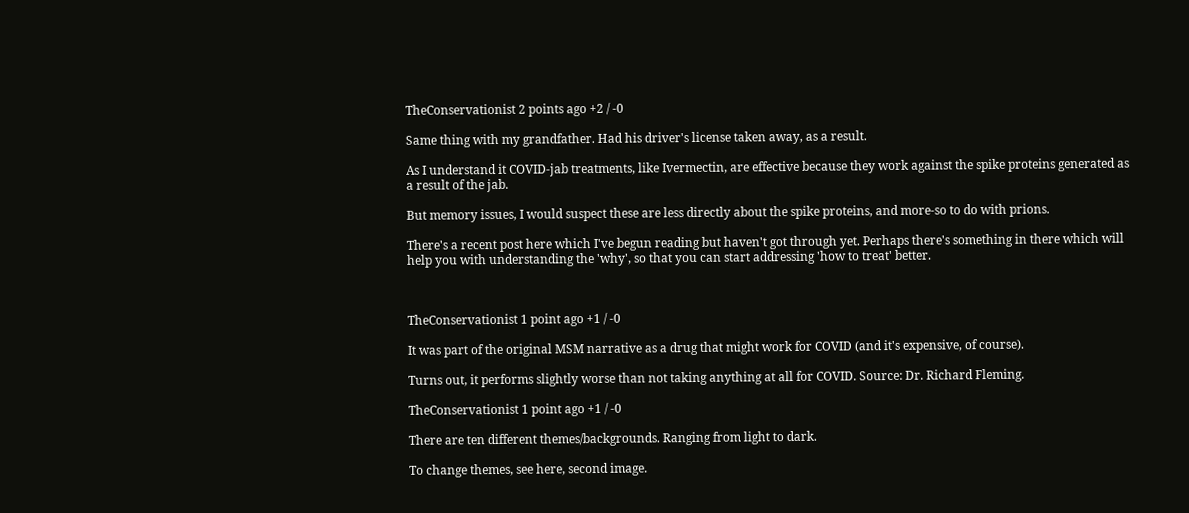TheConservationist 2 points ago +2 / -0

Same thing with my grandfather. Had his driver's license taken away, as a result.

As I understand it COVID-jab treatments, like Ivermectin, are effective because they work against the spike proteins generated as a result of the jab.

But memory issues, I would suspect these are less directly about the spike proteins, and more-so to do with prions.

There's a recent post here which I've begun reading but haven't got through yet. Perhaps there's something in there which will help you with understanding the 'why', so that you can start addressing 'how to treat' better.



TheConservationist 1 point ago +1 / -0

It was part of the original MSM narrative as a drug that might work for COVID (and it's expensive, of course).

Turns out, it performs slightly worse than not taking anything at all for COVID. Source: Dr. Richard Fleming.

TheConservationist 1 point ago +1 / -0

There are ten different themes/backgrounds. Ranging from light to dark.

To change themes, see here, second image.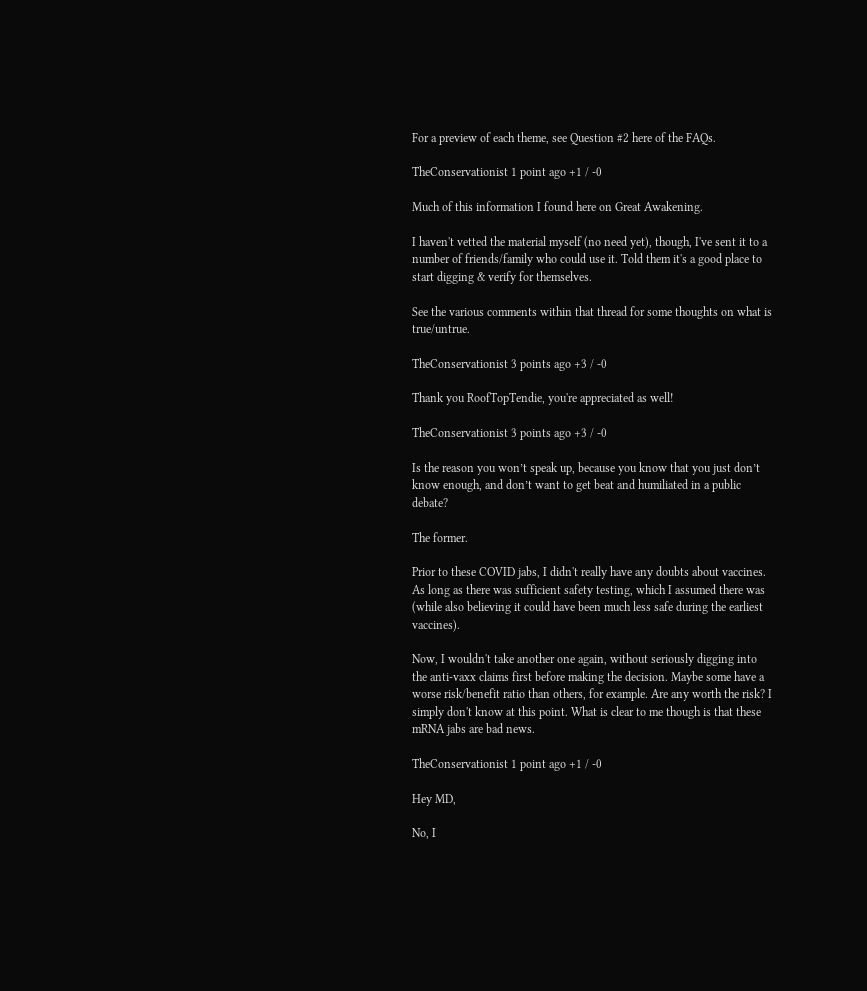For a preview of each theme, see Question #2 here of the FAQs.

TheConservationist 1 point ago +1 / -0

Much of this information I found here on Great Awakening.

I haven't vetted the material myself (no need yet), though, I've sent it to a number of friends/family who could use it. Told them it's a good place to start digging & verify for themselves.

See the various comments within that thread for some thoughts on what is true/untrue.

TheConservationist 3 points ago +3 / -0

Thank you RoofTopTendie, you're appreciated as well!

TheConservationist 3 points ago +3 / -0

Is the reason you won’t speak up, because you know that you just don’t know enough, and don’t want to get beat and humiliated in a public debate?

The former.

Prior to these COVID jabs, I didn't really have any doubts about vaccines. As long as there was sufficient safety testing, which I assumed there was (while also believing it could have been much less safe during the earliest vaccines).

Now, I wouldn't take another one again, without seriously digging into the anti-vaxx claims first before making the decision. Maybe some have a worse risk/benefit ratio than others, for example. Are any worth the risk? I simply don't know at this point. What is clear to me though is that these mRNA jabs are bad news.

TheConservationist 1 point ago +1 / -0

Hey MD,

No, I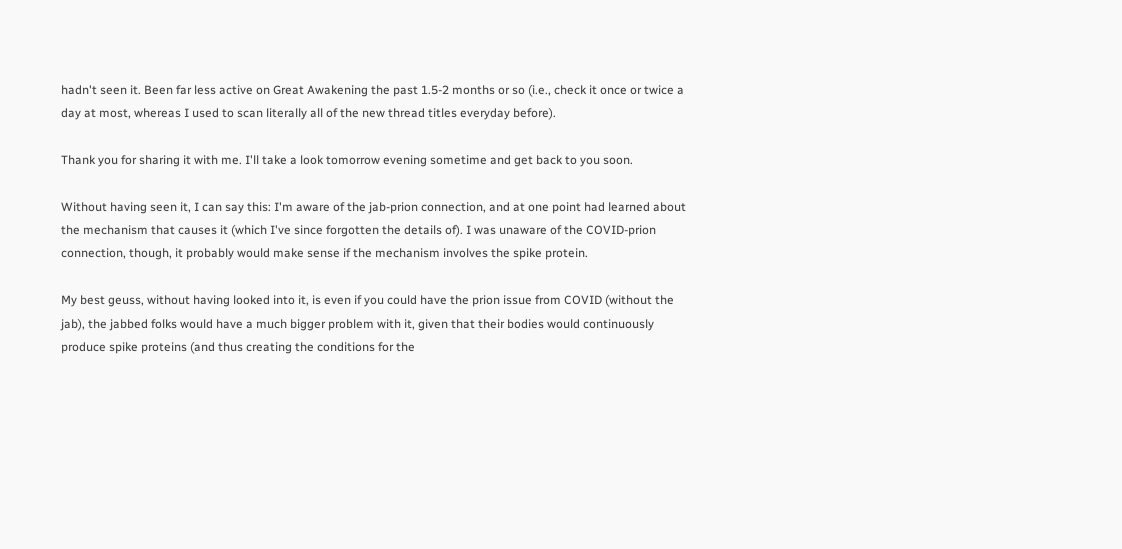hadn't seen it. Been far less active on Great Awakening the past 1.5-2 months or so (i.e., check it once or twice a day at most, whereas I used to scan literally all of the new thread titles everyday before).

Thank you for sharing it with me. I'll take a look tomorrow evening sometime and get back to you soon.

Without having seen it, I can say this: I'm aware of the jab-prion connection, and at one point had learned about the mechanism that causes it (which I've since forgotten the details of). I was unaware of the COVID-prion connection, though, it probably would make sense if the mechanism involves the spike protein.

My best geuss, without having looked into it, is even if you could have the prion issue from COVID (without the jab), the jabbed folks would have a much bigger problem with it, given that their bodies would continuously produce spike proteins (and thus creating the conditions for the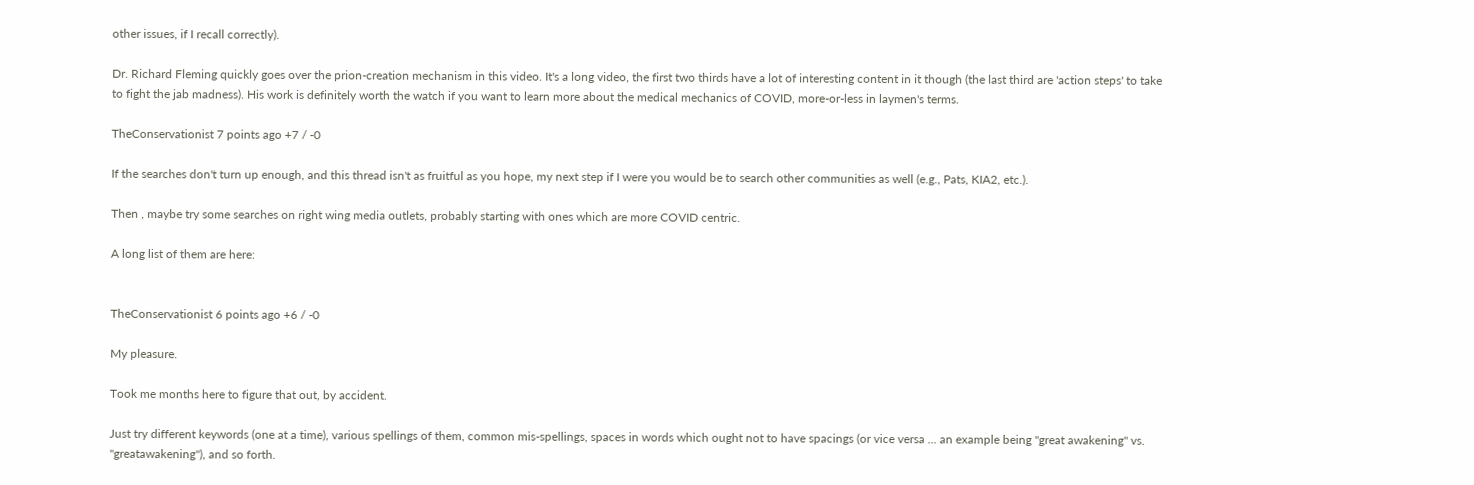other issues, if I recall correctly).

Dr. Richard Fleming quickly goes over the prion-creation mechanism in this video. It's a long video, the first two thirds have a lot of interesting content in it though (the last third are 'action steps' to take to fight the jab madness). His work is definitely worth the watch if you want to learn more about the medical mechanics of COVID, more-or-less in laymen's terms.

TheConservationist 7 points ago +7 / -0

If the searches don't turn up enough, and this thread isn't as fruitful as you hope, my next step if I were you would be to search other communities as well (e.g., Pats, KIA2, etc.).

Then , maybe try some searches on right wing media outlets, probably starting with ones which are more COVID centric.

A long list of them are here:


TheConservationist 6 points ago +6 / -0

My pleasure.

Took me months here to figure that out, by accident.

Just try different keywords (one at a time), various spellings of them, common mis-spellings, spaces in words which ought not to have spacings (or vice versa ... an example being "great awakening" vs. "greatawakening"), and so forth.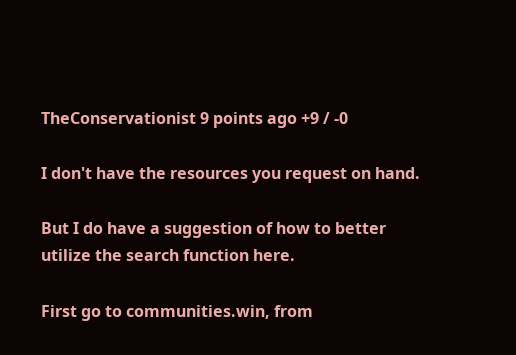TheConservationist 9 points ago +9 / -0

I don't have the resources you request on hand.

But I do have a suggestion of how to better utilize the search function here.

First go to communities.win, from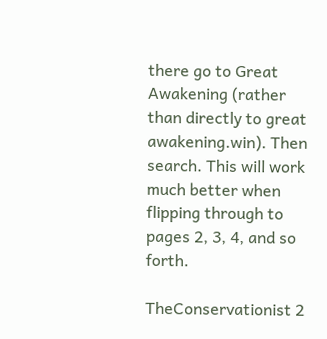there go to Great Awakening (rather than directly to great awakening.win). Then search. This will work much better when flipping through to pages 2, 3, 4, and so forth.

TheConservationist 2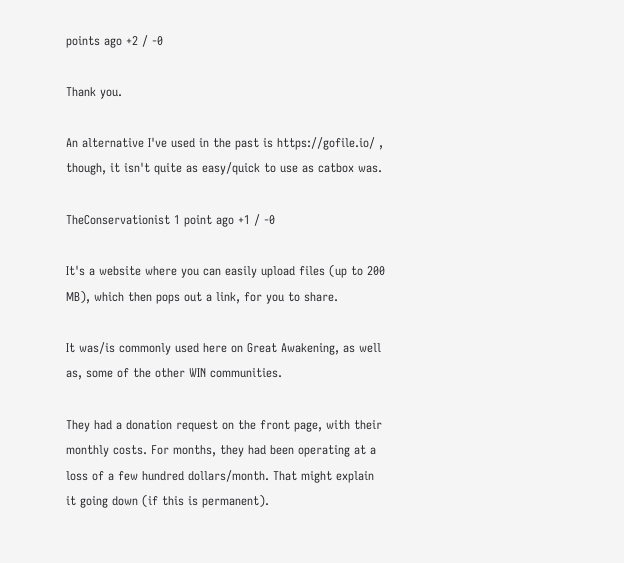points ago +2 / -0

Thank you.

An alternative I've used in the past is https://gofile.io/ , though, it isn't quite as easy/quick to use as catbox was.

TheConservationist 1 point ago +1 / -0

It's a website where you can easily upload files (up to 200 MB), which then pops out a link, for you to share.

It was/is commonly used here on Great Awakening, as well as, some of the other WIN communities.

They had a donation request on the front page, with their monthly costs. For months, they had been operating at a loss of a few hundred dollars/month. That might explain it going down (if this is permanent).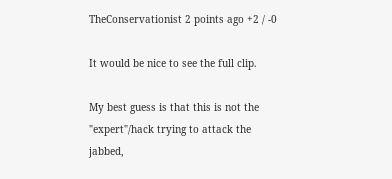TheConservationist 2 points ago +2 / -0

It would be nice to see the full clip.

My best guess is that this is not the "expert"/hack trying to attack the jabbed,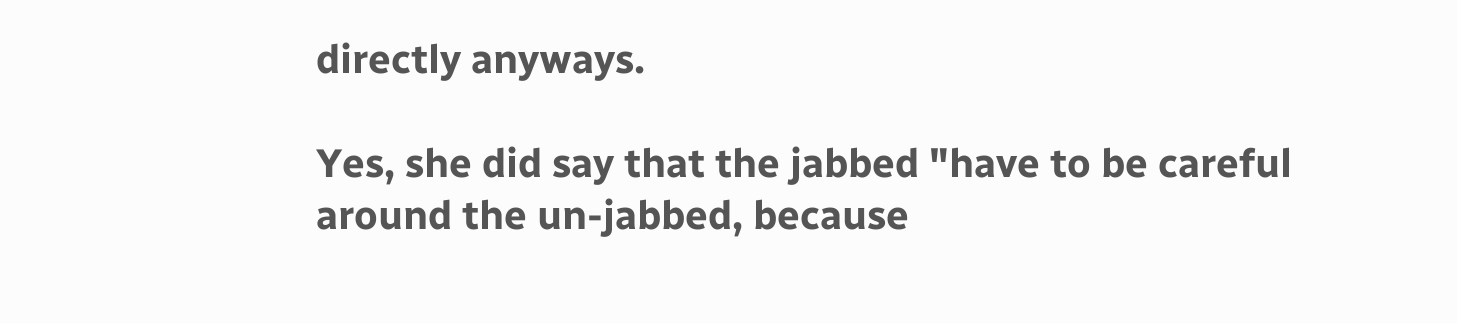directly anyways.

Yes, she did say that the jabbed "have to be careful around the un-jabbed, because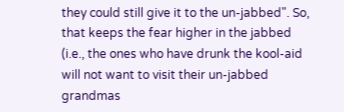they could still give it to the un-jabbed". So, that keeps the fear higher in the jabbed (i.e., the ones who have drunk the kool-aid will not want to visit their un-jabbed grandmas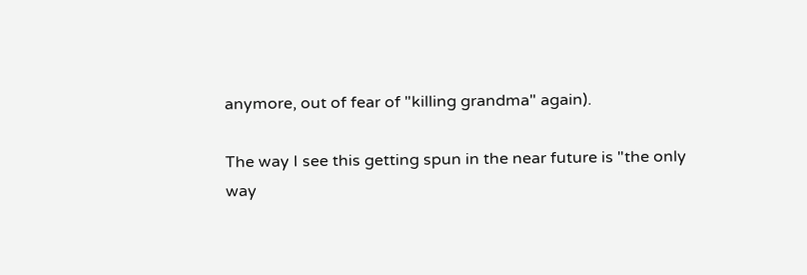anymore, out of fear of "killing grandma" again).

The way I see this getting spun in the near future is "the only way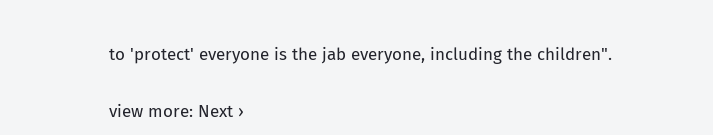to 'protect' everyone is the jab everyone, including the children".

view more: Next ›